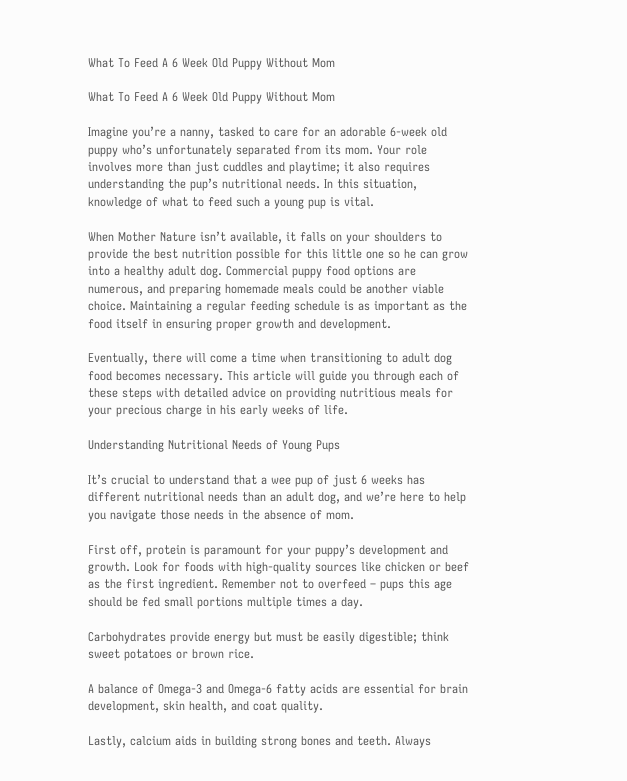What To Feed A 6 Week Old Puppy Without Mom

What To Feed A 6 Week Old Puppy Without Mom

Imagine you’re a nanny, tasked to care for an adorable 6-week old puppy who’s unfortunately separated from its mom. Your role involves more than just cuddles and playtime; it also requires understanding the pup’s nutritional needs. In this situation, knowledge of what to feed such a young pup is vital.

When Mother Nature isn’t available, it falls on your shoulders to provide the best nutrition possible for this little one so he can grow into a healthy adult dog. Commercial puppy food options are numerous, and preparing homemade meals could be another viable choice. Maintaining a regular feeding schedule is as important as the food itself in ensuring proper growth and development.

Eventually, there will come a time when transitioning to adult dog food becomes necessary. This article will guide you through each of these steps with detailed advice on providing nutritious meals for your precious charge in his early weeks of life.

Understanding Nutritional Needs of Young Pups

It’s crucial to understand that a wee pup of just 6 weeks has different nutritional needs than an adult dog, and we’re here to help you navigate those needs in the absence of mom.

First off, protein is paramount for your puppy’s development and growth. Look for foods with high-quality sources like chicken or beef as the first ingredient. Remember not to overfeed – pups this age should be fed small portions multiple times a day.

Carbohydrates provide energy but must be easily digestible; think sweet potatoes or brown rice.

A balance of Omega-3 and Omega-6 fatty acids are essential for brain development, skin health, and coat quality.

Lastly, calcium aids in building strong bones and teeth. Always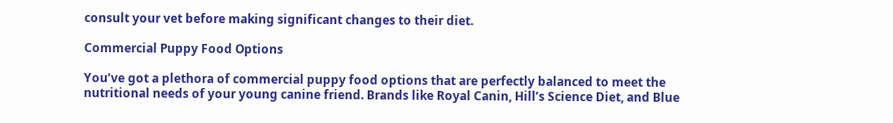consult your vet before making significant changes to their diet.

Commercial Puppy Food Options

You’ve got a plethora of commercial puppy food options that are perfectly balanced to meet the nutritional needs of your young canine friend. Brands like Royal Canin, Hill’s Science Diet, and Blue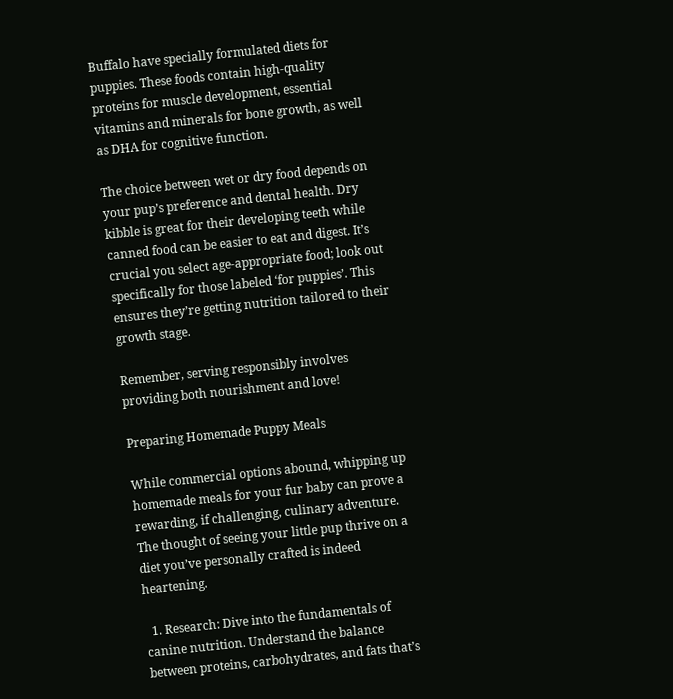Buffalo have specially formulated diets for puppies. These foods contain high-quality proteins for muscle development, essential vitamins and minerals for bone growth, as well as DHA for cognitive function.

The choice between wet or dry food depends on your pup’s preference and dental health. Dry kibble is great for their developing teeth while canned food can be easier to eat and digest. It’s crucial you select age-appropriate food; look out specifically for those labeled ‘for puppies’. This ensures they’re getting nutrition tailored to their growth stage.

Remember, serving responsibly involves providing both nourishment and love!

Preparing Homemade Puppy Meals

While commercial options abound, whipping up homemade meals for your fur baby can prove a rewarding, if challenging, culinary adventure. The thought of seeing your little pup thrive on a diet you’ve personally crafted is indeed heartening.

  1. Research: Dive into the fundamentals of canine nutrition. Understand the balance between proteins, carbohydrates, and fats that’s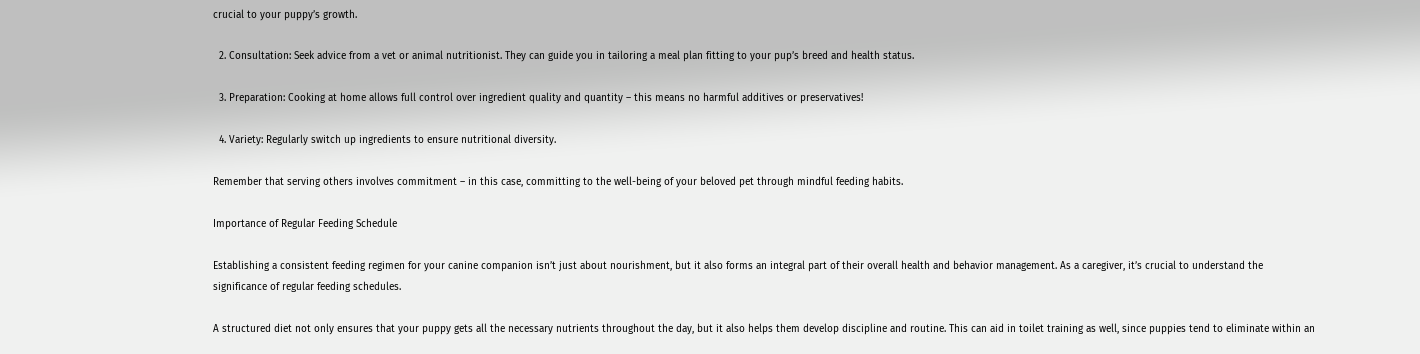crucial to your puppy’s growth.

  2. Consultation: Seek advice from a vet or animal nutritionist. They can guide you in tailoring a meal plan fitting to your pup’s breed and health status.

  3. Preparation: Cooking at home allows full control over ingredient quality and quantity – this means no harmful additives or preservatives!

  4. Variety: Regularly switch up ingredients to ensure nutritional diversity.

Remember that serving others involves commitment – in this case, committing to the well-being of your beloved pet through mindful feeding habits.

Importance of Regular Feeding Schedule

Establishing a consistent feeding regimen for your canine companion isn’t just about nourishment, but it also forms an integral part of their overall health and behavior management. As a caregiver, it’s crucial to understand the significance of regular feeding schedules.

A structured diet not only ensures that your puppy gets all the necessary nutrients throughout the day, but it also helps them develop discipline and routine. This can aid in toilet training as well, since puppies tend to eliminate within an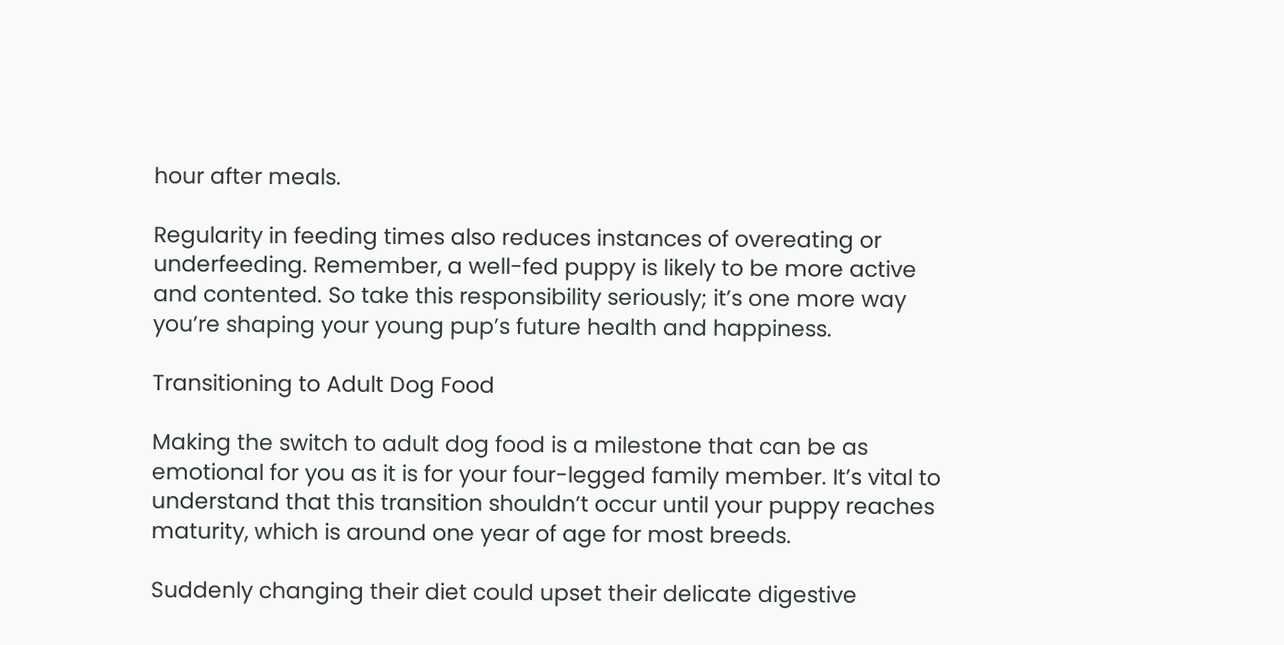hour after meals.

Regularity in feeding times also reduces instances of overeating or underfeeding. Remember, a well-fed puppy is likely to be more active and contented. So take this responsibility seriously; it’s one more way you’re shaping your young pup’s future health and happiness.

Transitioning to Adult Dog Food

Making the switch to adult dog food is a milestone that can be as emotional for you as it is for your four-legged family member. It’s vital to understand that this transition shouldn’t occur until your puppy reaches maturity, which is around one year of age for most breeds.

Suddenly changing their diet could upset their delicate digestive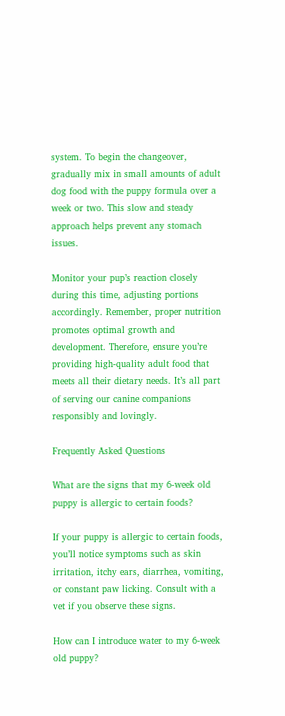system. To begin the changeover, gradually mix in small amounts of adult dog food with the puppy formula over a week or two. This slow and steady approach helps prevent any stomach issues.

Monitor your pup’s reaction closely during this time, adjusting portions accordingly. Remember, proper nutrition promotes optimal growth and development. Therefore, ensure you’re providing high-quality adult food that meets all their dietary needs. It’s all part of serving our canine companions responsibly and lovingly.

Frequently Asked Questions

What are the signs that my 6-week old puppy is allergic to certain foods?

If your puppy is allergic to certain foods, you’ll notice symptoms such as skin irritation, itchy ears, diarrhea, vomiting, or constant paw licking. Consult with a vet if you observe these signs.

How can I introduce water to my 6-week old puppy?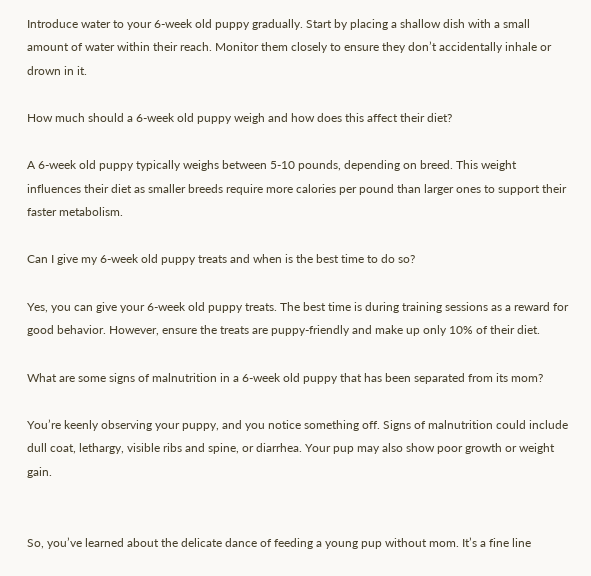Introduce water to your 6-week old puppy gradually. Start by placing a shallow dish with a small amount of water within their reach. Monitor them closely to ensure they don’t accidentally inhale or drown in it.

How much should a 6-week old puppy weigh and how does this affect their diet?

A 6-week old puppy typically weighs between 5-10 pounds, depending on breed. This weight influences their diet as smaller breeds require more calories per pound than larger ones to support their faster metabolism.

Can I give my 6-week old puppy treats and when is the best time to do so?

Yes, you can give your 6-week old puppy treats. The best time is during training sessions as a reward for good behavior. However, ensure the treats are puppy-friendly and make up only 10% of their diet.

What are some signs of malnutrition in a 6-week old puppy that has been separated from its mom?

You’re keenly observing your puppy, and you notice something off. Signs of malnutrition could include dull coat, lethargy, visible ribs and spine, or diarrhea. Your pup may also show poor growth or weight gain.


So, you’ve learned about the delicate dance of feeding a young pup without mom. It’s a fine line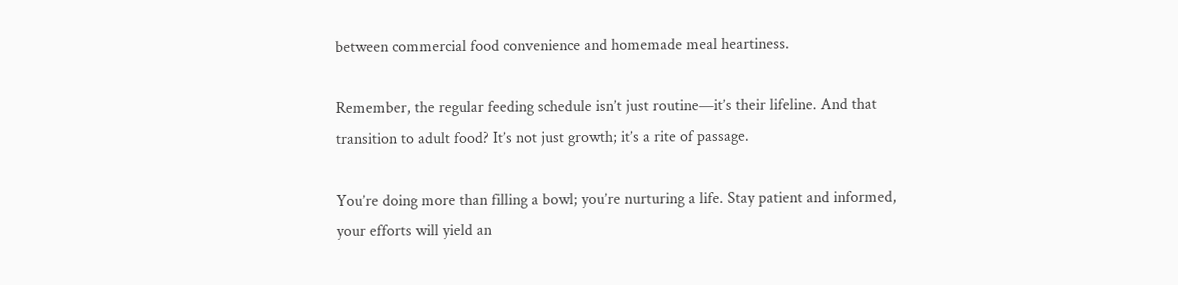between commercial food convenience and homemade meal heartiness.

Remember, the regular feeding schedule isn’t just routine—it’s their lifeline. And that transition to adult food? It’s not just growth; it’s a rite of passage.

You’re doing more than filling a bowl; you’re nurturing a life. Stay patient and informed, your efforts will yield an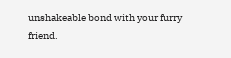unshakeable bond with your furry friend.